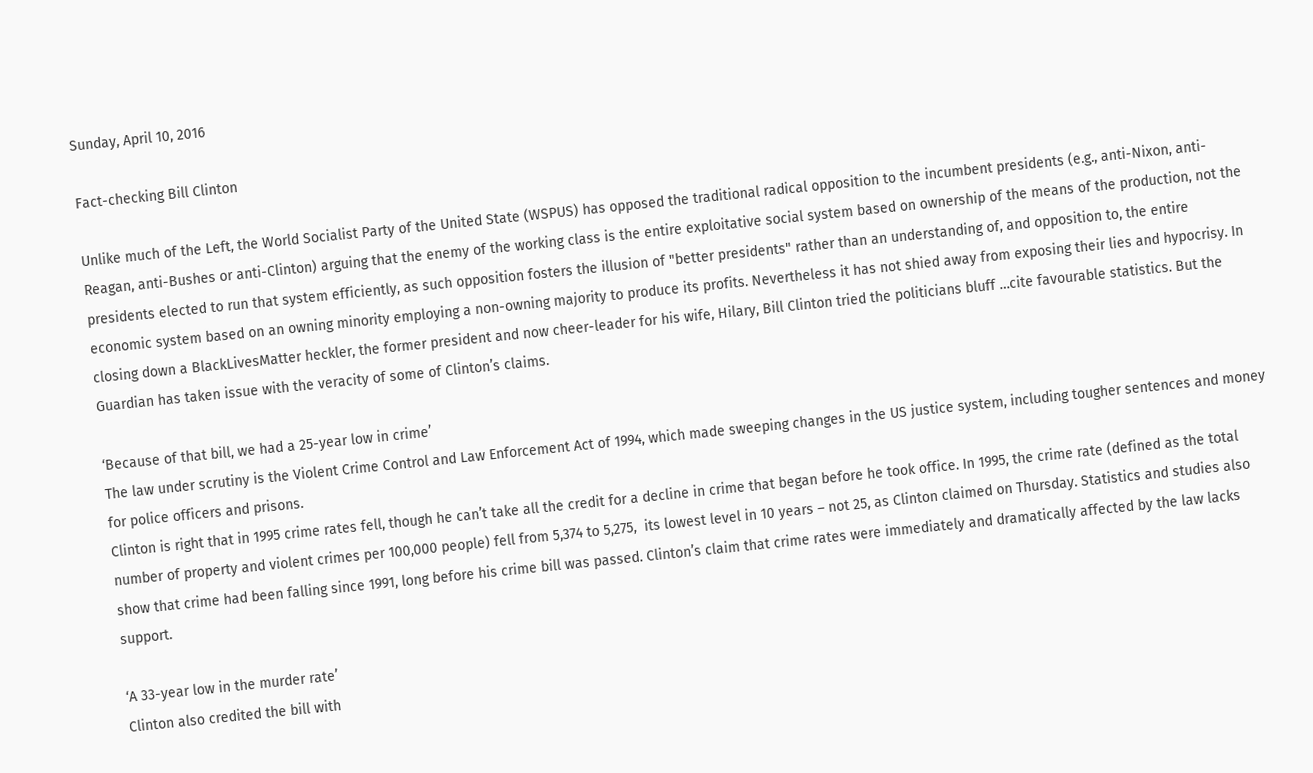Sunday, April 10, 2016

Fact-checking Bill Clinton

Unlike much of the Left, the World Socialist Party of the United State (WSPUS) has opposed the traditional radical opposition to the incumbent presidents (e.g., anti-Nixon, anti-Reagan, anti-Bushes or anti-Clinton) arguing that the enemy of the working class is the entire exploitative social system based on ownership of the means of the production, not the presidents elected to run that system efficiently, as such opposition fosters the illusion of "better presidents" rather than an understanding of, and opposition to, the entire economic system based on an owning minority employing a non-owning majority to produce its profits. Nevertheless it has not shied away from exposing their lies and hypocrisy. In closing down a BlackLivesMatter heckler, the former president and now cheer-leader for his wife, Hilary, Bill Clinton tried the politicians bluff …cite favourable statistics. But the Guardian has taken issue with the veracity of some of Clinton’s claims.

‘Because of that bill, we had a 25-year low in crime’
The law under scrutiny is the Violent Crime Control and Law Enforcement Act of 1994, which made sweeping changes in the US justice system, including tougher sentences and money for police officers and prisons.
Clinton is right that in 1995 crime rates fell, though he can’t take all the credit for a decline in crime that began before he took office. In 1995, the crime rate (defined as the total number of property and violent crimes per 100,000 people) fell from 5,374 to 5,275,  its lowest level in 10 years – not 25, as Clinton claimed on Thursday. Statistics and studies also show that crime had been falling since 1991, long before his crime bill was passed. Clinton’s claim that crime rates were immediately and dramatically affected by the law lacks support.

‘A 33-year low in the murder rate’
Clinton also credited the bill with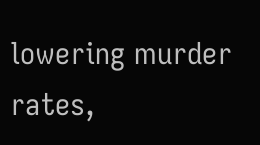lowering murder rates,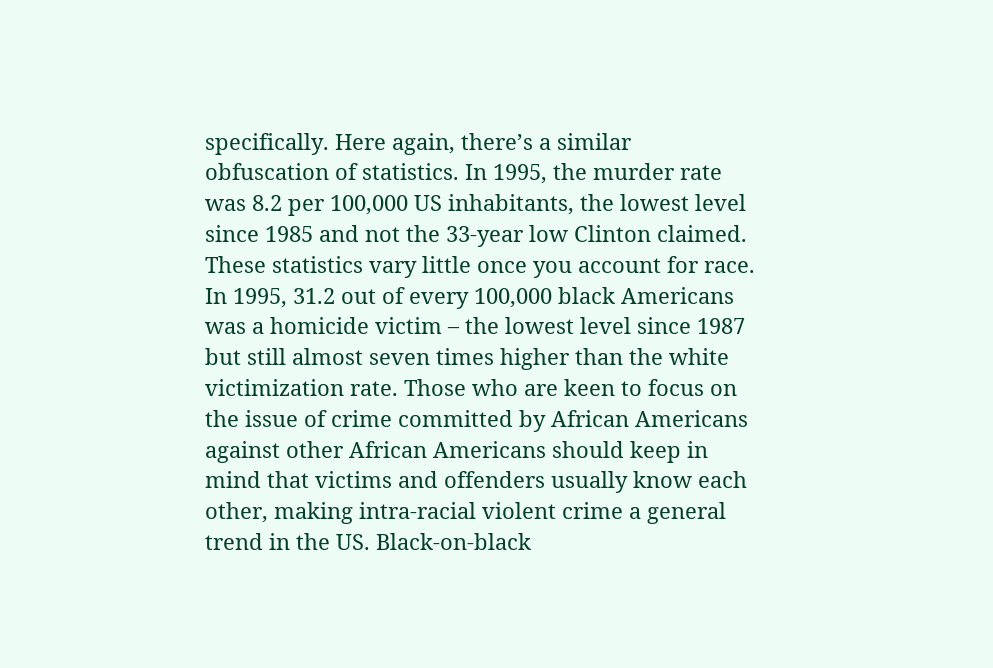specifically. Here again, there’s a similar obfuscation of statistics. In 1995, the murder rate was 8.2 per 100,000 US inhabitants, the lowest level since 1985 and not the 33-year low Clinton claimed.
These statistics vary little once you account for race. In 1995, 31.2 out of every 100,000 black Americans was a homicide victim – the lowest level since 1987 but still almost seven times higher than the white victimization rate. Those who are keen to focus on the issue of crime committed by African Americans against other African Americans should keep in mind that victims and offenders usually know each other, making intra-racial violent crime a general trend in the US. Black-on-black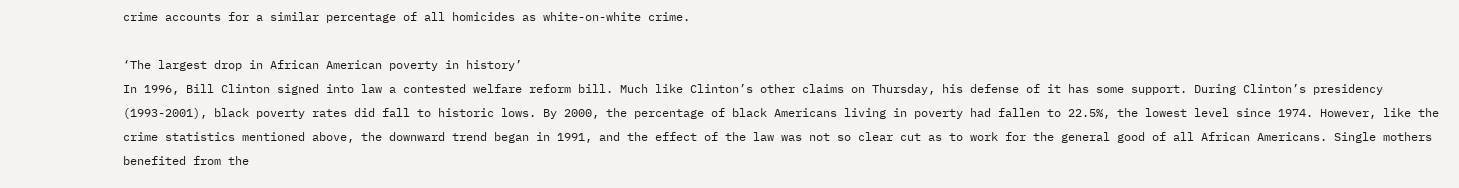crime accounts for a similar percentage of all homicides as white-on-white crime.

‘The largest drop in African American poverty in history’
In 1996, Bill Clinton signed into law a contested welfare reform bill. Much like Clinton’s other claims on Thursday, his defense of it has some support. During Clinton’s presidency (1993-2001), black poverty rates did fall to historic lows. By 2000, the percentage of black Americans living in poverty had fallen to 22.5%, the lowest level since 1974. However, like the crime statistics mentioned above, the downward trend began in 1991, and the effect of the law was not so clear cut as to work for the general good of all African Americans. Single mothers benefited from the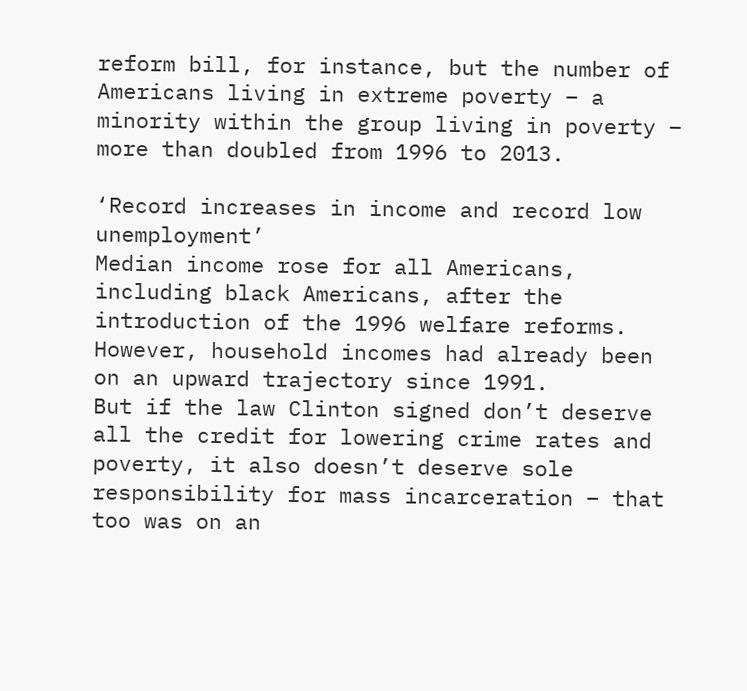reform bill, for instance, but the number of Americans living in extreme poverty – a minority within the group living in poverty – more than doubled from 1996 to 2013.

‘Record increases in income and record low unemployment’
Median income rose for all Americans, including black Americans, after the introduction of the 1996 welfare reforms. However, household incomes had already been on an upward trajectory since 1991.
But if the law Clinton signed don’t deserve all the credit for lowering crime rates and poverty, it also doesn’t deserve sole responsibility for mass incarceration – that too was on an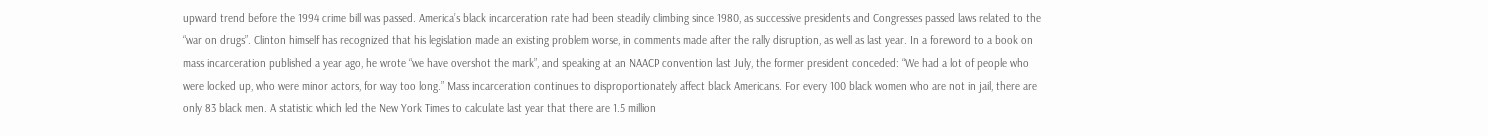upward trend before the 1994 crime bill was passed. America’s black incarceration rate had been steadily climbing since 1980, as successive presidents and Congresses passed laws related to the “war on drugs”. Clinton himself has recognized that his legislation made an existing problem worse, in comments made after the rally disruption, as well as last year. In a foreword to a book on mass incarceration published a year ago, he wrote “we have overshot the mark”, and speaking at an NAACP convention last July, the former president conceded: “We had a lot of people who were locked up, who were minor actors, for way too long.” Mass incarceration continues to disproportionately affect black Americans. For every 100 black women who are not in jail, there are only 83 black men. A statistic which led the New York Times to calculate last year that there are 1.5 million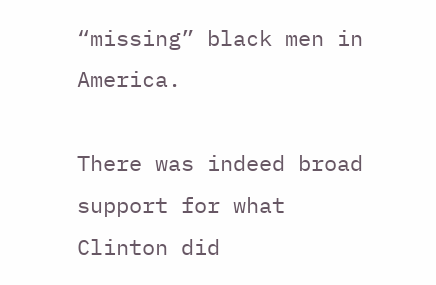“missing” black men in America.

There was indeed broad support for what Clinton did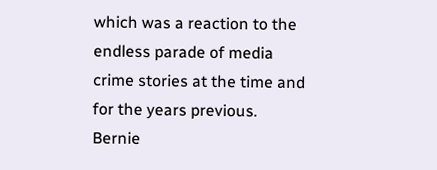which was a reaction to the endless parade of media crime stories at the time and for the years previous. Bernie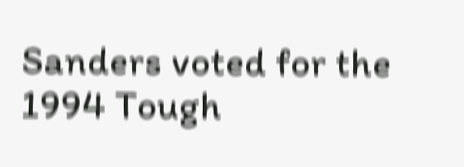Sanders voted for the 1994 Tough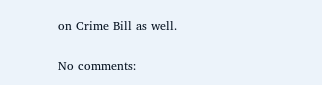on Crime Bill as well.

No comments: